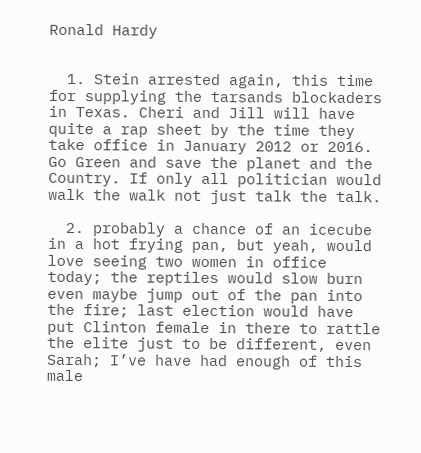Ronald Hardy


  1. Stein arrested again, this time for supplying the tarsands blockaders in Texas. Cheri and Jill will have quite a rap sheet by the time they take office in January 2012 or 2016. Go Green and save the planet and the Country. If only all politician would walk the walk not just talk the talk.

  2. probably a chance of an icecube in a hot frying pan, but yeah, would love seeing two women in office today; the reptiles would slow burn even maybe jump out of the pan into the fire; last election would have put Clinton female in there to rattle the elite just to be different, even Sarah; I’ve have had enough of this male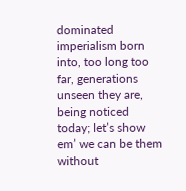dominated imperialism born into, too long too far, generations unseen they are, being noticed today; let’s show em’ we can be them without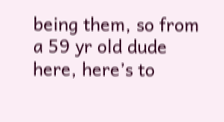being them, so from a 59 yr old dude here, here’s to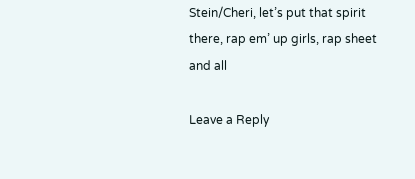Stein/Cheri, let’s put that spirit there, rap em’ up girls, rap sheet and all

Leave a Reply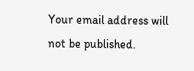Your email address will not be published.